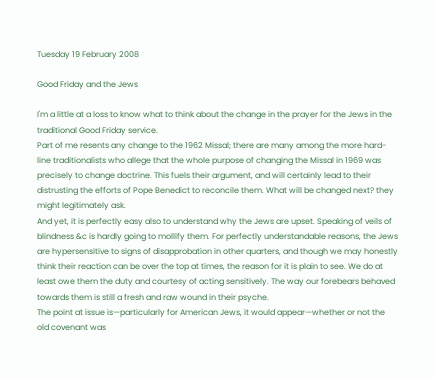Tuesday 19 February 2008

Good Friday and the Jews

I'm a little at a loss to know what to think about the change in the prayer for the Jews in the traditional Good Friday service.
Part of me resents any change to the 1962 Missal; there are many among the more hard-line traditionalists who allege that the whole purpose of changing the Missal in 1969 was precisely to change doctrine. This fuels their argument, and will certainly lead to their distrusting the efforts of Pope Benedict to reconcile them. What will be changed next? they might legitimately ask.
And yet, it is perfectly easy also to understand why the Jews are upset. Speaking of veils of blindness &c is hardly going to mollify them. For perfectly understandable reasons, the Jews are hypersensitive to signs of disapprobation in other quarters, and though we may honestly think their reaction can be over the top at times, the reason for it is plain to see. We do at least owe them the duty and courtesy of acting sensitively. The way our forebears behaved towards them is still a fresh and raw wound in their psyche.
The point at issue is—particularly for American Jews, it would appear—whether or not the old covenant was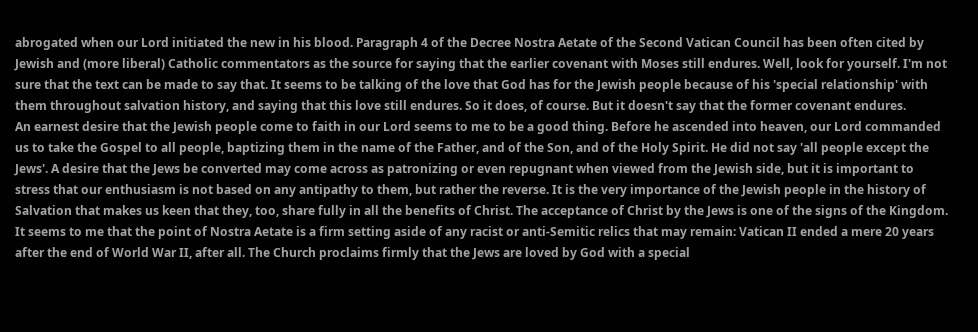abrogated when our Lord initiated the new in his blood. Paragraph 4 of the Decree Nostra Aetate of the Second Vatican Council has been often cited by Jewish and (more liberal) Catholic commentators as the source for saying that the earlier covenant with Moses still endures. Well, look for yourself. I'm not sure that the text can be made to say that. It seems to be talking of the love that God has for the Jewish people because of his 'special relationship' with them throughout salvation history, and saying that this love still endures. So it does, of course. But it doesn't say that the former covenant endures.
An earnest desire that the Jewish people come to faith in our Lord seems to me to be a good thing. Before he ascended into heaven, our Lord commanded us to take the Gospel to all people, baptizing them in the name of the Father, and of the Son, and of the Holy Spirit. He did not say 'all people except the Jews'. A desire that the Jews be converted may come across as patronizing or even repugnant when viewed from the Jewish side, but it is important to stress that our enthusiasm is not based on any antipathy to them, but rather the reverse. It is the very importance of the Jewish people in the history of Salvation that makes us keen that they, too, share fully in all the benefits of Christ. The acceptance of Christ by the Jews is one of the signs of the Kingdom. It seems to me that the point of Nostra Aetate is a firm setting aside of any racist or anti-Semitic relics that may remain: Vatican II ended a mere 20 years after the end of World War II, after all. The Church proclaims firmly that the Jews are loved by God with a special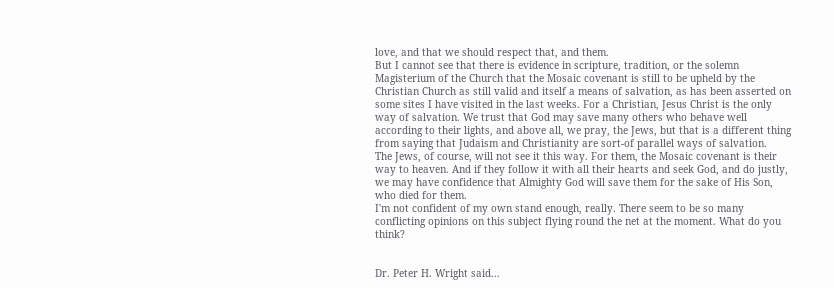love, and that we should respect that, and them.
But I cannot see that there is evidence in scripture, tradition, or the solemn Magisterium of the Church that the Mosaic covenant is still to be upheld by the Christian Church as still valid and itself a means of salvation, as has been asserted on some sites I have visited in the last weeks. For a Christian, Jesus Christ is the only way of salvation. We trust that God may save many others who behave well according to their lights, and above all, we pray, the Jews, but that is a different thing from saying that Judaism and Christianity are sort-of parallel ways of salvation.
The Jews, of course, will not see it this way. For them, the Mosaic covenant is their way to heaven. And if they follow it with all their hearts and seek God, and do justly, we may have confidence that Almighty God will save them for the sake of His Son, who died for them.
I'm not confident of my own stand enough, really. There seem to be so many conflicting opinions on this subject flying round the net at the moment. What do you think?


Dr. Peter H. Wright said...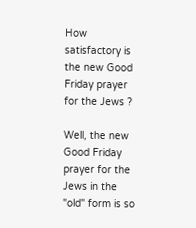How satisfactory is the new Good Friday prayer for the Jews ?

Well, the new Good Friday prayer for the Jews in the "old" form is so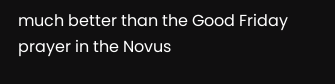much better than the Good Friday prayer in the Novus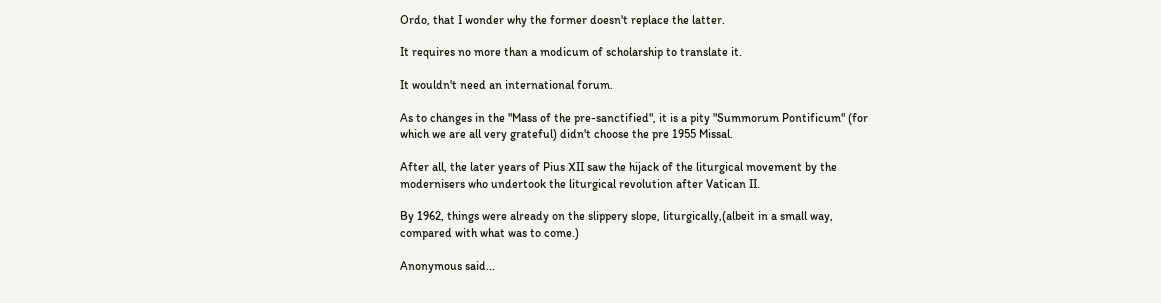Ordo, that I wonder why the former doesn't replace the latter.

It requires no more than a modicum of scholarship to translate it.

It wouldn't need an international forum.

As to changes in the "Mass of the pre-sanctified", it is a pity "Summorum Pontificum" (for which we are all very grateful) didn't choose the pre 1955 Missal.

After all, the later years of Pius XII saw the hijack of the liturgical movement by the modernisers who undertook the liturgical revolution after Vatican II.

By 1962, things were already on the slippery slope, liturgically,(albeit in a small way, compared with what was to come.)

Anonymous said...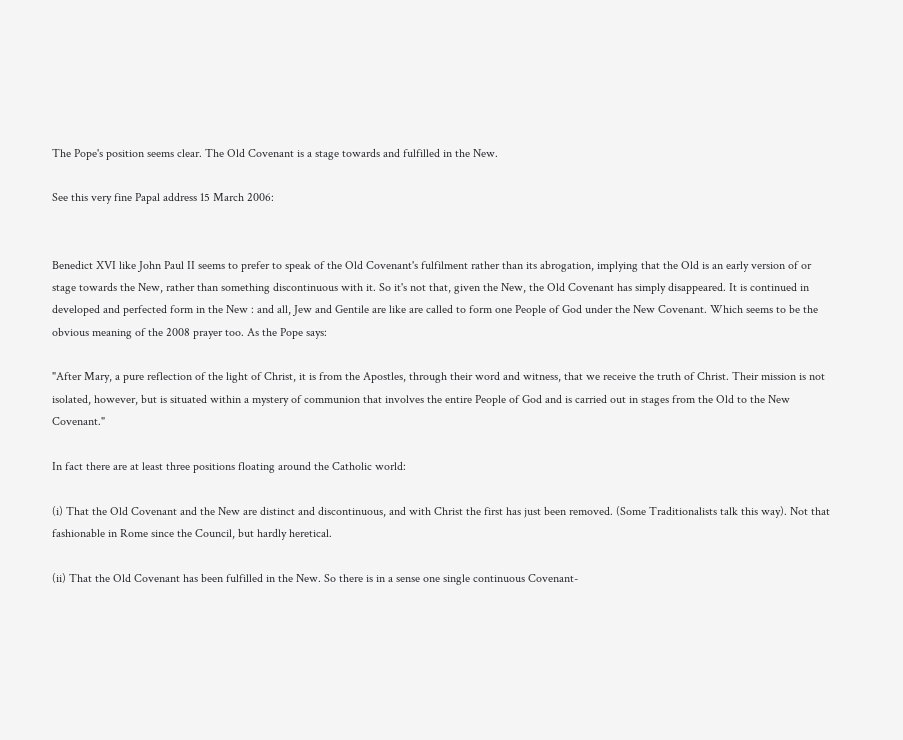The Pope's position seems clear. The Old Covenant is a stage towards and fulfilled in the New.

See this very fine Papal address 15 March 2006:


Benedict XVI like John Paul II seems to prefer to speak of the Old Covenant's fulfilment rather than its abrogation, implying that the Old is an early version of or stage towards the New, rather than something discontinuous with it. So it's not that, given the New, the Old Covenant has simply disappeared. It is continued in developed and perfected form in the New : and all, Jew and Gentile are like are called to form one People of God under the New Covenant. Which seems to be the obvious meaning of the 2008 prayer too. As the Pope says:

"After Mary, a pure reflection of the light of Christ, it is from the Apostles, through their word and witness, that we receive the truth of Christ. Their mission is not isolated, however, but is situated within a mystery of communion that involves the entire People of God and is carried out in stages from the Old to the New Covenant."

In fact there are at least three positions floating around the Catholic world:

(i) That the Old Covenant and the New are distinct and discontinuous, and with Christ the first has just been removed. (Some Traditionalists talk this way). Not that fashionable in Rome since the Council, but hardly heretical.

(ii) That the Old Covenant has been fulfilled in the New. So there is in a sense one single continuous Covenant-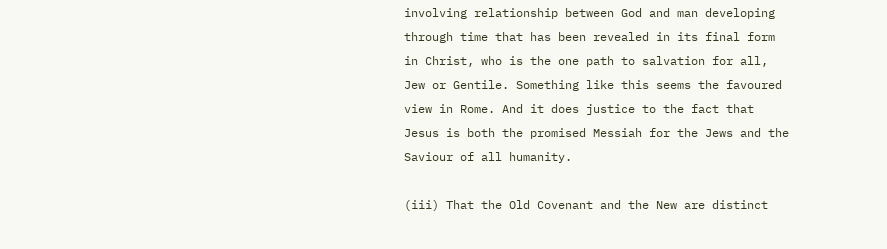involving relationship between God and man developing through time that has been revealed in its final form in Christ, who is the one path to salvation for all, Jew or Gentile. Something like this seems the favoured view in Rome. And it does justice to the fact that Jesus is both the promised Messiah for the Jews and the Saviour of all humanity.

(iii) That the Old Covenant and the New are distinct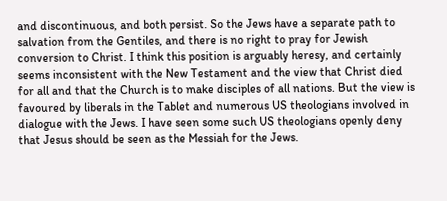and discontinuous, and both persist. So the Jews have a separate path to salvation from the Gentiles, and there is no right to pray for Jewish conversion to Christ. I think this position is arguably heresy, and certainly seems inconsistent with the New Testament and the view that Christ died for all and that the Church is to make disciples of all nations. But the view is favoured by liberals in the Tablet and numerous US theologians involved in dialogue with the Jews. I have seen some such US theologians openly deny that Jesus should be seen as the Messiah for the Jews.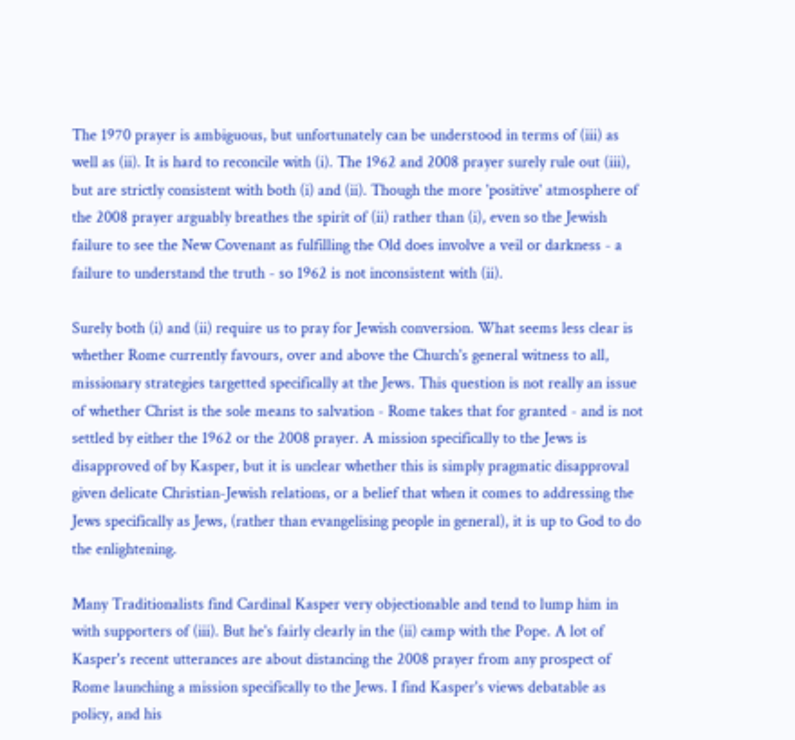The 1970 prayer is ambiguous, but unfortunately can be understood in terms of (iii) as well as (ii). It is hard to reconcile with (i). The 1962 and 2008 prayer surely rule out (iii), but are strictly consistent with both (i) and (ii). Though the more 'positive' atmosphere of the 2008 prayer arguably breathes the spirit of (ii) rather than (i), even so the Jewish failure to see the New Covenant as fulfilling the Old does involve a veil or darkness - a failure to understand the truth - so 1962 is not inconsistent with (ii).

Surely both (i) and (ii) require us to pray for Jewish conversion. What seems less clear is whether Rome currently favours, over and above the Church's general witness to all, missionary strategies targetted specifically at the Jews. This question is not really an issue of whether Christ is the sole means to salvation - Rome takes that for granted - and is not settled by either the 1962 or the 2008 prayer. A mission specifically to the Jews is disapproved of by Kasper, but it is unclear whether this is simply pragmatic disapproval given delicate Christian-Jewish relations, or a belief that when it comes to addressing the Jews specifically as Jews, (rather than evangelising people in general), it is up to God to do the enlightening.

Many Traditionalists find Cardinal Kasper very objectionable and tend to lump him in with supporters of (iii). But he's fairly clearly in the (ii) camp with the Pope. A lot of Kasper's recent utterances are about distancing the 2008 prayer from any prospect of Rome launching a mission specifically to the Jews. I find Kasper's views debatable as policy, and his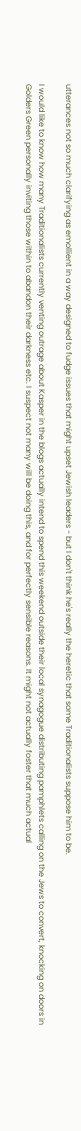utterances not so much clarifying as emollient in a way designed to fudge issues that might upset Jewish leaders - but I don't think he's really the heretic that some Traditionalists suppose him to be.

I would like to know how many Traditionalists currently venting outrage about Kasper in the blogs actually intend to spend this weekend outside their local synagogue distributing pamphlets calling on the Jews to convert, knocking on doors in Golders Green personally inviting those within to abandon their darkness etc. I suspect not many will be doing this, and for perfectly sensible reasons. It might not actually foster that much actual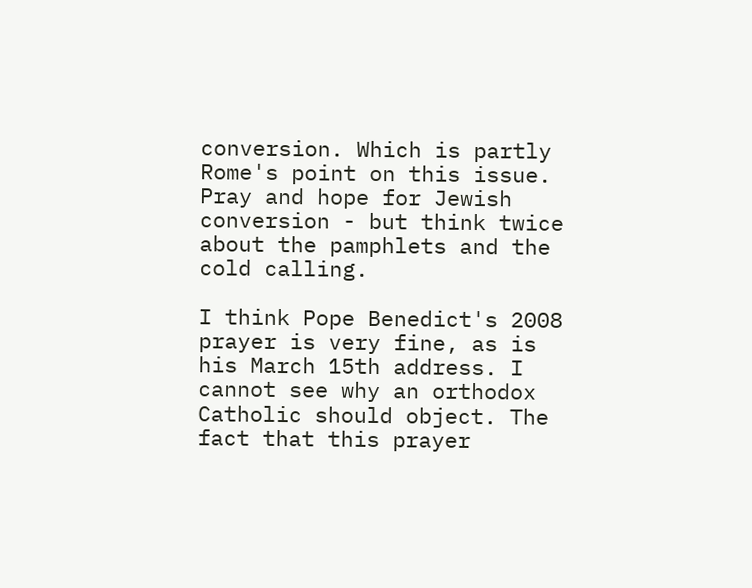conversion. Which is partly Rome's point on this issue. Pray and hope for Jewish conversion - but think twice about the pamphlets and the cold calling.

I think Pope Benedict's 2008 prayer is very fine, as is his March 15th address. I cannot see why an orthodox Catholic should object. The fact that this prayer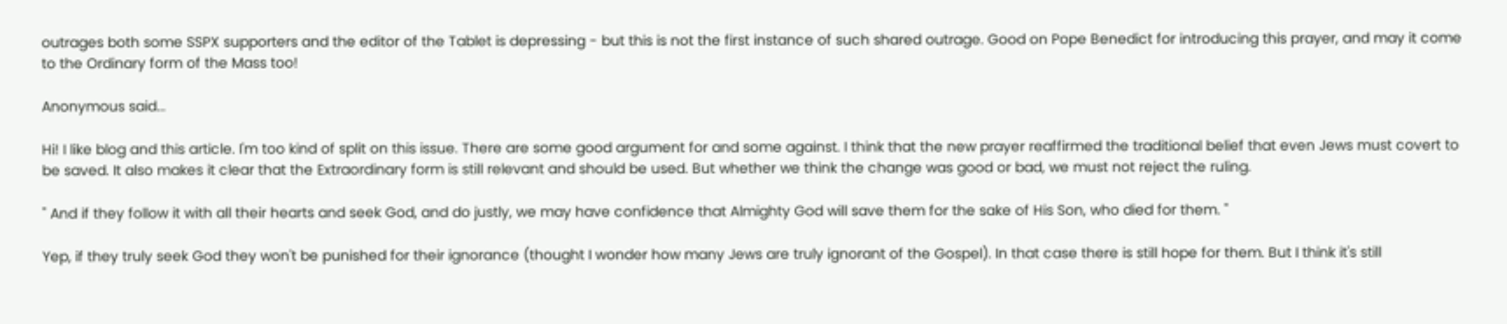outrages both some SSPX supporters and the editor of the Tablet is depressing - but this is not the first instance of such shared outrage. Good on Pope Benedict for introducing this prayer, and may it come to the Ordinary form of the Mass too!

Anonymous said...

Hi! I like blog and this article. I'm too kind of split on this issue. There are some good argument for and some against. I think that the new prayer reaffirmed the traditional belief that even Jews must covert to be saved. It also makes it clear that the Extraordinary form is still relevant and should be used. But whether we think the change was good or bad, we must not reject the ruling.

" And if they follow it with all their hearts and seek God, and do justly, we may have confidence that Almighty God will save them for the sake of His Son, who died for them. "

Yep, if they truly seek God they won't be punished for their ignorance (thought I wonder how many Jews are truly ignorant of the Gospel). In that case there is still hope for them. But I think it's still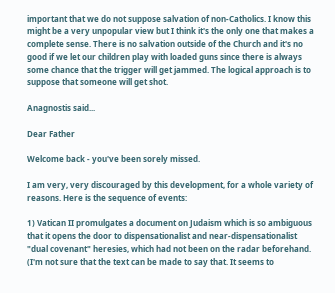important that we do not suppose salvation of non-Catholics. I know this might be a very unpopular view but I think it's the only one that makes a complete sense. There is no salvation outside of the Church and it's no good if we let our children play with loaded guns since there is always some chance that the trigger will get jammed. The logical approach is to suppose that someone will get shot.

Anagnostis said...

Dear Father

Welcome back - you've been sorely missed.

I am very, very discouraged by this development, for a whole variety of reasons. Here is the sequence of events:

1) Vatican II promulgates a document on Judaism which is so ambiguous that it opens the door to dispensationalist and near-dispensationalist "dual covenant" heresies, which had not been on the radar beforehand. (I'm not sure that the text can be made to say that. It seems to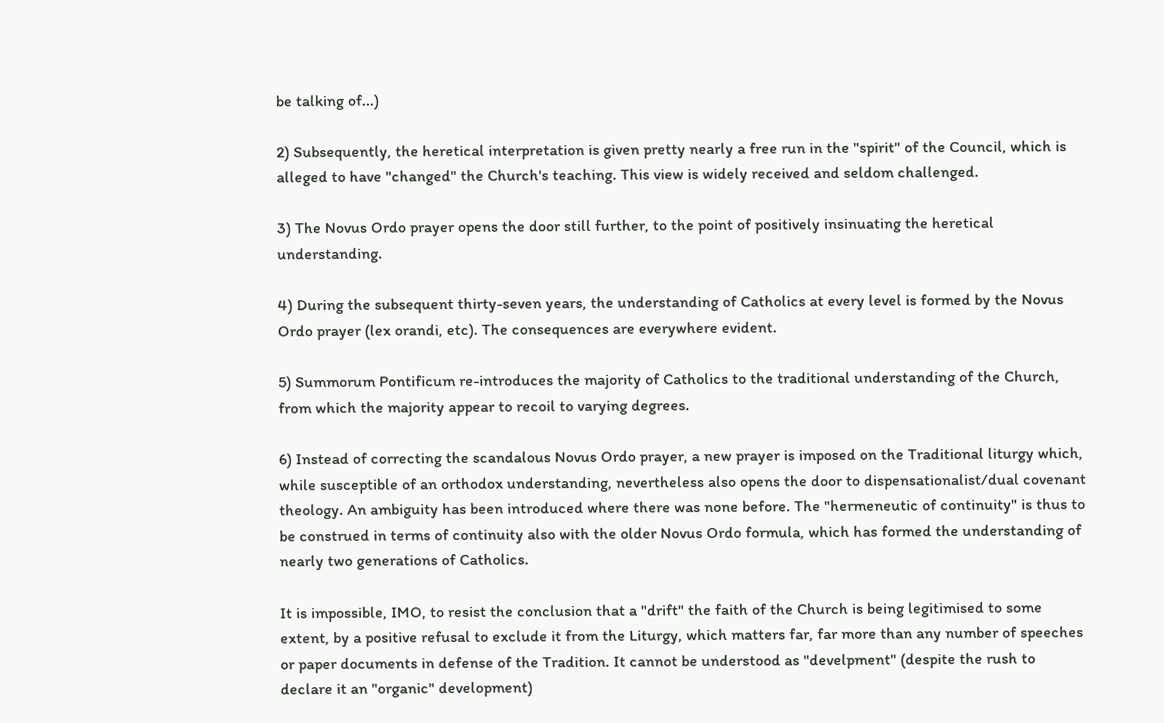be talking of...)

2) Subsequently, the heretical interpretation is given pretty nearly a free run in the "spirit" of the Council, which is alleged to have "changed" the Church's teaching. This view is widely received and seldom challenged.

3) The Novus Ordo prayer opens the door still further, to the point of positively insinuating the heretical understanding.

4) During the subsequent thirty-seven years, the understanding of Catholics at every level is formed by the Novus Ordo prayer (lex orandi, etc). The consequences are everywhere evident.

5) Summorum Pontificum re-introduces the majority of Catholics to the traditional understanding of the Church, from which the majority appear to recoil to varying degrees.

6) Instead of correcting the scandalous Novus Ordo prayer, a new prayer is imposed on the Traditional liturgy which, while susceptible of an orthodox understanding, nevertheless also opens the door to dispensationalist/dual covenant theology. An ambiguity has been introduced where there was none before. The "hermeneutic of continuity" is thus to be construed in terms of continuity also with the older Novus Ordo formula, which has formed the understanding of nearly two generations of Catholics.

It is impossible, IMO, to resist the conclusion that a "drift" the faith of the Church is being legitimised to some extent, by a positive refusal to exclude it from the Liturgy, which matters far, far more than any number of speeches or paper documents in defense of the Tradition. It cannot be understood as "develpment" (despite the rush to declare it an "organic" development)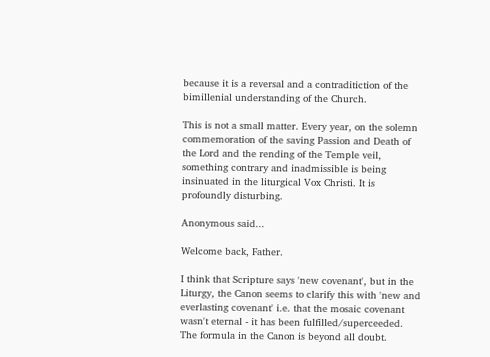because it is a reversal and a contraditiction of the bimillenial understanding of the Church.

This is not a small matter. Every year, on the solemn commemoration of the saving Passion and Death of the Lord and the rending of the Temple veil, something contrary and inadmissible is being insinuated in the liturgical Vox Christi. It is profoundly disturbing.

Anonymous said...

Welcome back, Father.

I think that Scripture says 'new covenant', but in the Liturgy, the Canon seems to clarify this with 'new and everlasting covenant' i.e. that the mosaic covenant wasn't eternal - it has been fulfilled/superceeded. The formula in the Canon is beyond all doubt.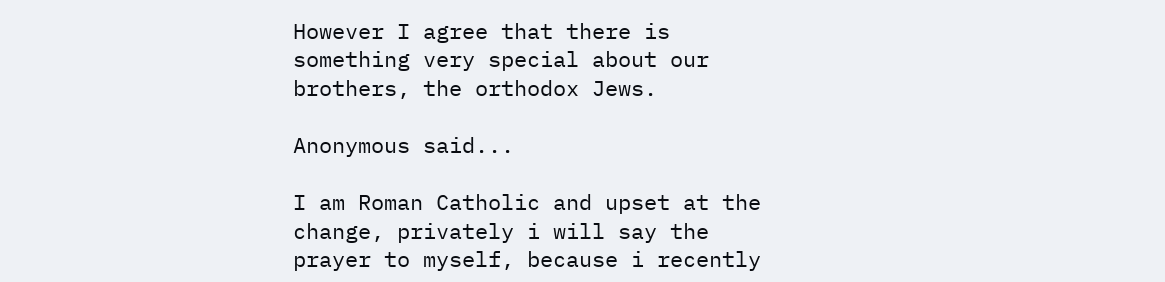However I agree that there is something very special about our brothers, the orthodox Jews.

Anonymous said...

I am Roman Catholic and upset at the change, privately i will say the prayer to myself, because i recently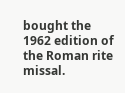bought the 1962 edition of the Roman rite missal.